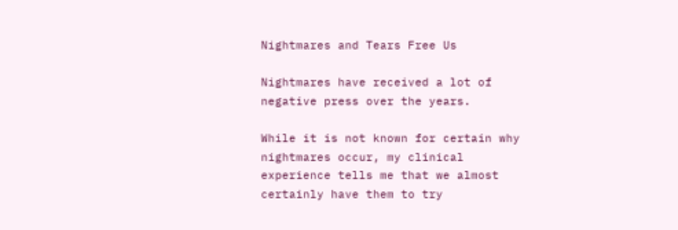Nightmares and Tears Free Us

Nightmares have received a lot of negative press over the years.

While it is not known for certain why nightmares occur, my clinical experience tells me that we almost certainly have them to try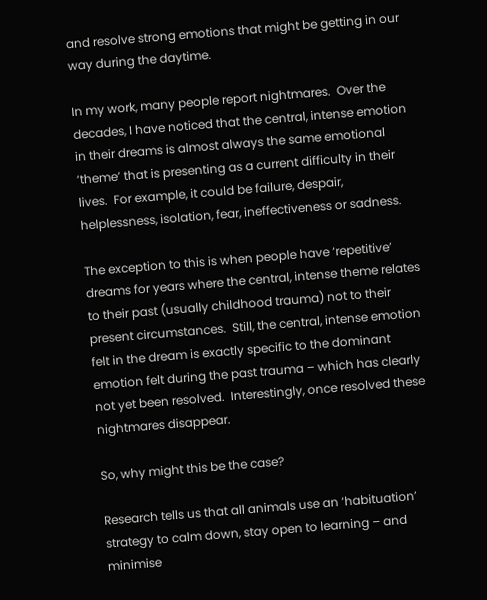and resolve strong emotions that might be getting in our way during the daytime.

In my work, many people report nightmares.  Over the decades, I have noticed that the central, intense emotion in their dreams is almost always the same emotional ‘theme’ that is presenting as a current difficulty in their lives.  For example, it could be failure, despair, helplessness, isolation, fear, ineffectiveness or sadness.

The exception to this is when people have ‘repetitive’ dreams for years where the central, intense theme relates to their past (usually childhood trauma) not to their present circumstances.  Still, the central, intense emotion felt in the dream is exactly specific to the dominant emotion felt during the past trauma – which has clearly not yet been resolved.  Interestingly, once resolved these nightmares disappear.

So, why might this be the case?

Research tells us that all animals use an ‘habituation’ strategy to calm down, stay open to learning – and minimise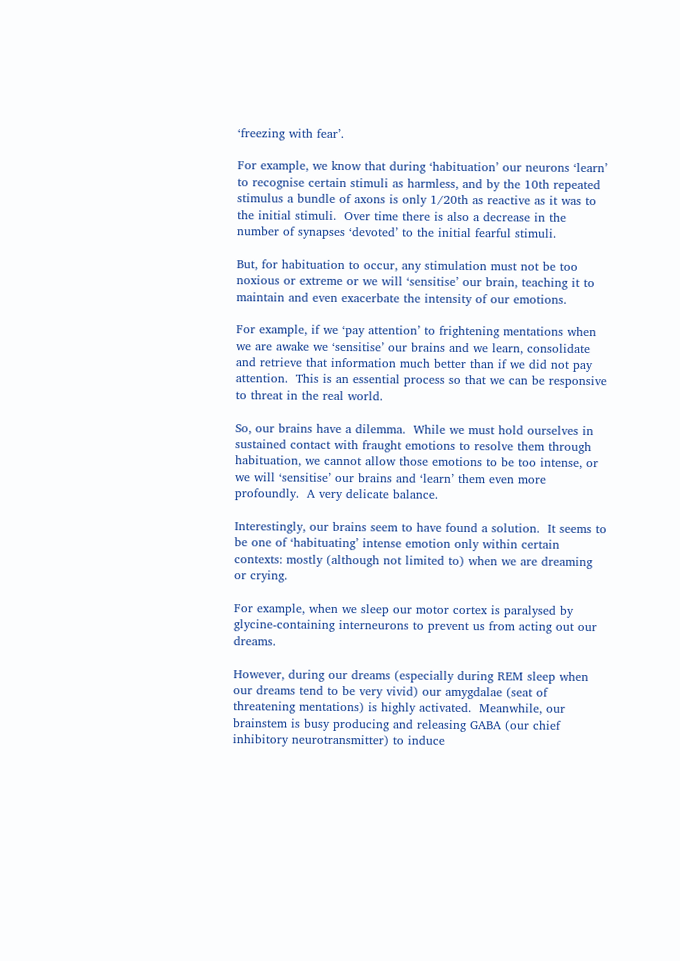‘freezing with fear’.

For example, we know that during ‘habituation’ our neurons ‘learn’ to recognise certain stimuli as harmless, and by the 10th repeated stimulus a bundle of axons is only 1/20th as reactive as it was to the initial stimuli.  Over time there is also a decrease in the number of synapses ‘devoted’ to the initial fearful stimuli.

But, for habituation to occur, any stimulation must not be too noxious or extreme or we will ‘sensitise’ our brain, teaching it to maintain and even exacerbate the intensity of our emotions.

For example, if we ‘pay attention’ to frightening mentations when we are awake we ‘sensitise’ our brains and we learn, consolidate and retrieve that information much better than if we did not pay attention.  This is an essential process so that we can be responsive to threat in the real world.

So, our brains have a dilemma.  While we must hold ourselves in sustained contact with fraught emotions to resolve them through habituation, we cannot allow those emotions to be too intense, or we will ‘sensitise’ our brains and ‘learn’ them even more profoundly.  A very delicate balance.

Interestingly, our brains seem to have found a solution.  It seems to be one of ‘habituating’ intense emotion only within certain contexts: mostly (although not limited to) when we are dreaming or crying.

For example, when we sleep our motor cortex is paralysed by glycine-containing interneurons to prevent us from acting out our dreams.

However, during our dreams (especially during REM sleep when our dreams tend to be very vivid) our amygdalae (seat of threatening mentations) is highly activated.  Meanwhile, our brainstem is busy producing and releasing GABA (our chief inhibitory neurotransmitter) to induce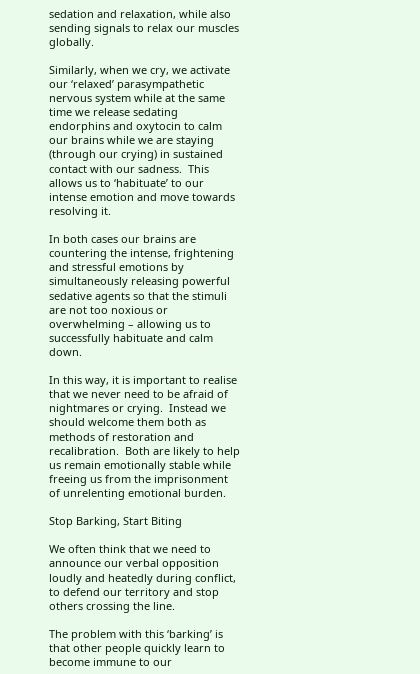sedation and relaxation, while also sending signals to relax our muscles globally.

Similarly, when we cry, we activate our ‘relaxed’ parasympathetic nervous system while at the same time we release sedating endorphins and oxytocin to calm our brains while we are staying (through our crying) in sustained contact with our sadness.  This allows us to ‘habituate’ to our intense emotion and move towards resolving it.

In both cases our brains are countering the intense, frightening and stressful emotions by simultaneously releasing powerful sedative agents so that the stimuli are not too noxious or overwhelming – allowing us to successfully habituate and calm down.

In this way, it is important to realise that we never need to be afraid of nightmares or crying.  Instead we should welcome them both as methods of restoration and recalibration.  Both are likely to help us remain emotionally stable while freeing us from the imprisonment of unrelenting emotional burden.

Stop Barking, Start Biting

We often think that we need to announce our verbal opposition loudly and heatedly during conflict, to defend our territory and stop others crossing the line.

The problem with this ‘barking’ is that other people quickly learn to become immune to our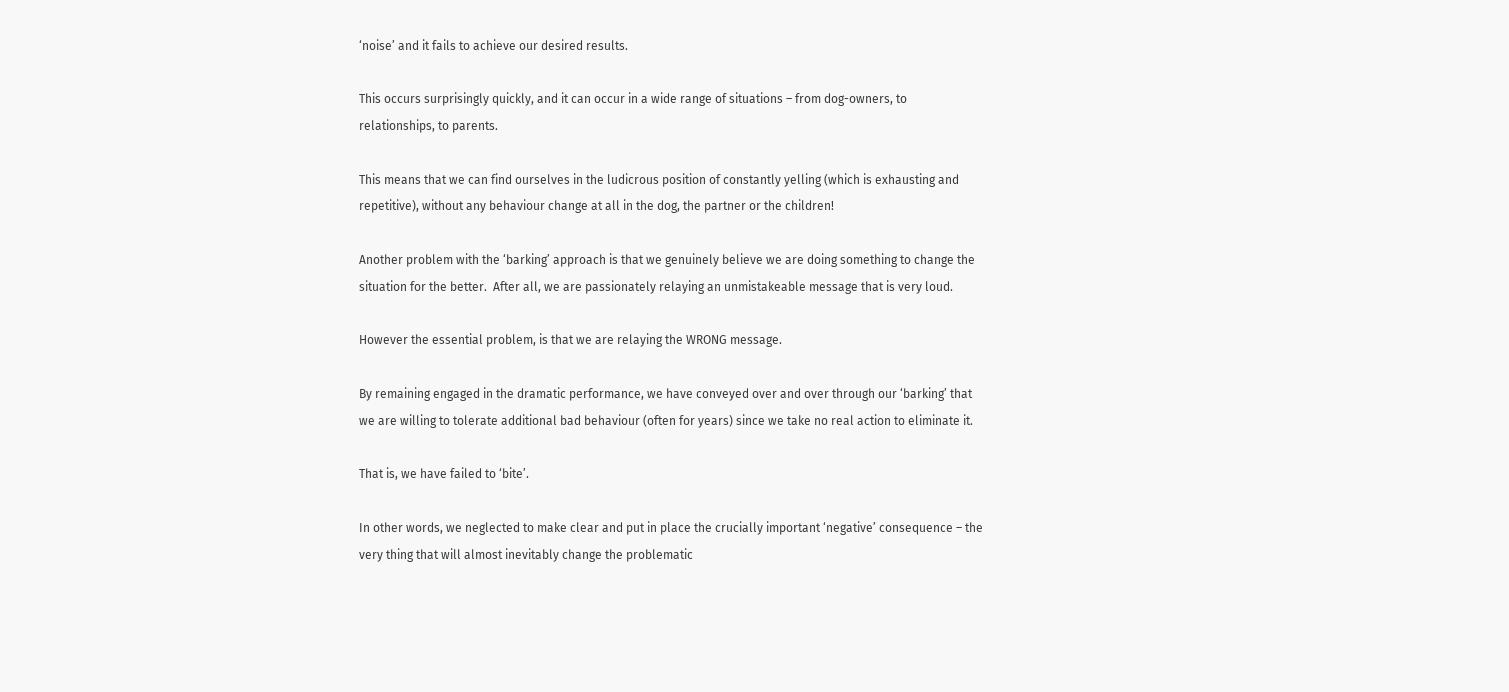‘noise’ and it fails to achieve our desired results.

This occurs surprisingly quickly, and it can occur in a wide range of situations – from dog-owners, to relationships, to parents.

This means that we can find ourselves in the ludicrous position of constantly yelling (which is exhausting and repetitive), without any behaviour change at all in the dog, the partner or the children!

Another problem with the ‘barking’ approach is that we genuinely believe we are doing something to change the situation for the better.  After all, we are passionately relaying an unmistakeable message that is very loud.

However the essential problem, is that we are relaying the WRONG message.

By remaining engaged in the dramatic performance, we have conveyed over and over through our ‘barking’ that we are willing to tolerate additional bad behaviour (often for years) since we take no real action to eliminate it.

That is, we have failed to ‘bite’.

In other words, we neglected to make clear and put in place the crucially important ‘negative’ consequence – the very thing that will almost inevitably change the problematic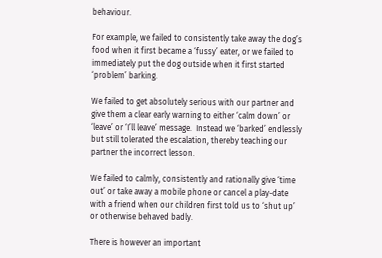behaviour.

For example, we failed to consistently take away the dog’s food when it first became a ‘fussy’ eater, or we failed to immediately put the dog outside when it first started ‘problem’ barking.

We failed to get absolutely serious with our partner and give them a clear early warning to either ‘calm down’ or ‘leave’ or ‘I’ll leave’ message.  Instead we ‘barked’ endlessly but still tolerated the escalation, thereby teaching our partner the incorrect lesson.

We failed to calmly, consistently and rationally give ‘time out’ or take away a mobile phone or cancel a play-date with a friend when our children first told us to ‘shut up’ or otherwise behaved badly.

There is however an important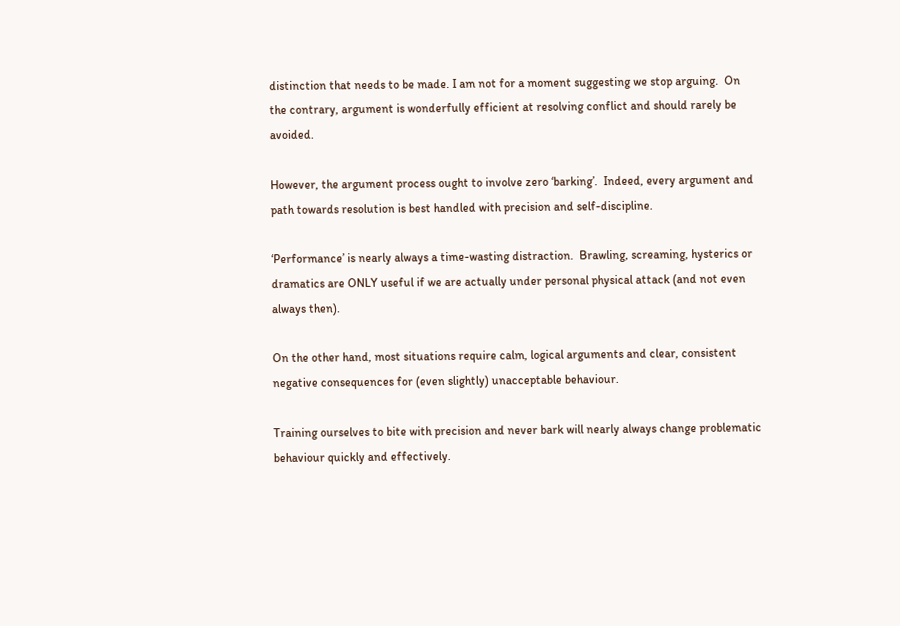distinction that needs to be made. I am not for a moment suggesting we stop arguing.  On the contrary, argument is wonderfully efficient at resolving conflict and should rarely be avoided.

However, the argument process ought to involve zero ‘barking’.  Indeed, every argument and path towards resolution is best handled with precision and self-discipline.

‘Performance’ is nearly always a time-wasting distraction.  Brawling, screaming, hysterics or dramatics are ONLY useful if we are actually under personal physical attack (and not even always then).

On the other hand, most situations require calm, logical arguments and clear, consistent negative consequences for (even slightly) unacceptable behaviour.

Training ourselves to bite with precision and never bark will nearly always change problematic behaviour quickly and effectively.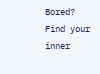Bored? Find your inner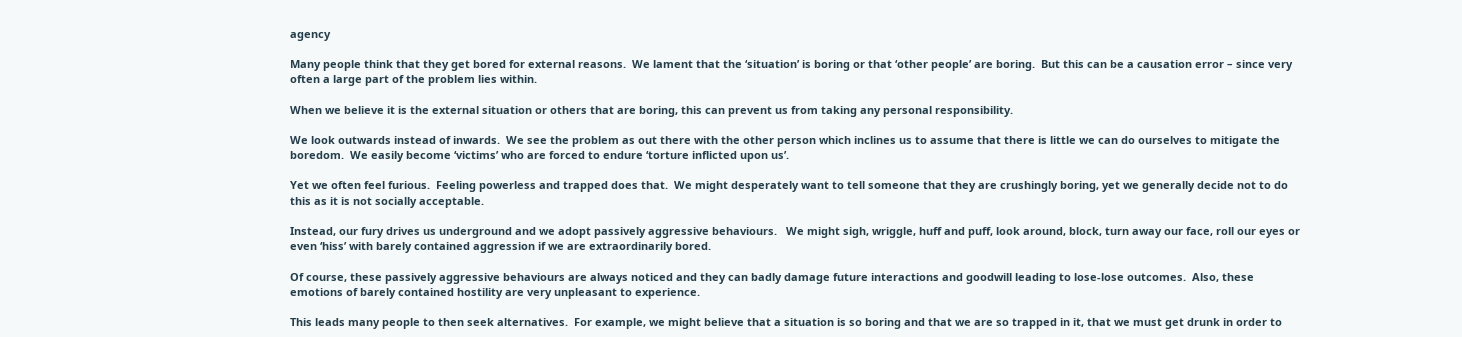agency

Many people think that they get bored for external reasons.  We lament that the ‘situation’ is boring or that ‘other people’ are boring.  But this can be a causation error – since very often a large part of the problem lies within.

When we believe it is the external situation or others that are boring, this can prevent us from taking any personal responsibility.

We look outwards instead of inwards.  We see the problem as out there with the other person which inclines us to assume that there is little we can do ourselves to mitigate the boredom.  We easily become ‘victims’ who are forced to endure ‘torture inflicted upon us’.

Yet we often feel furious.  Feeling powerless and trapped does that.  We might desperately want to tell someone that they are crushingly boring, yet we generally decide not to do this as it is not socially acceptable.

Instead, our fury drives us underground and we adopt passively aggressive behaviours.   We might sigh, wriggle, huff and puff, look around, block, turn away our face, roll our eyes or even ‘hiss’ with barely contained aggression if we are extraordinarily bored.

Of course, these passively aggressive behaviours are always noticed and they can badly damage future interactions and goodwill leading to lose-lose outcomes.  Also, these emotions of barely contained hostility are very unpleasant to experience.

This leads many people to then seek alternatives.  For example, we might believe that a situation is so boring and that we are so trapped in it, that we must get drunk in order to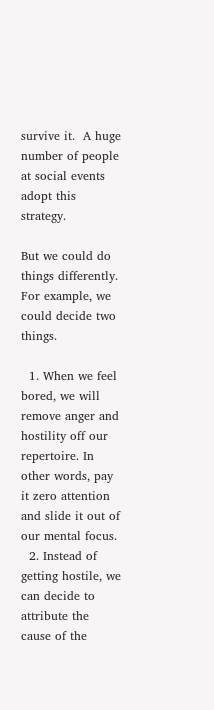survive it.  A huge number of people at social events adopt this strategy.

But we could do things differently.  For example, we could decide two things.

  1. When we feel bored, we will remove anger and hostility off our repertoire. In other words, pay it zero attention and slide it out of our mental focus.
  2. Instead of getting hostile, we can decide to attribute the cause of the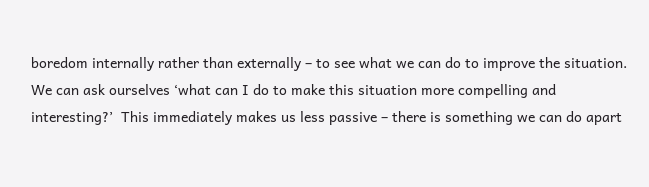boredom internally rather than externally – to see what we can do to improve the situation. We can ask ourselves ‘what can I do to make this situation more compelling and interesting?’  This immediately makes us less passive – there is something we can do apart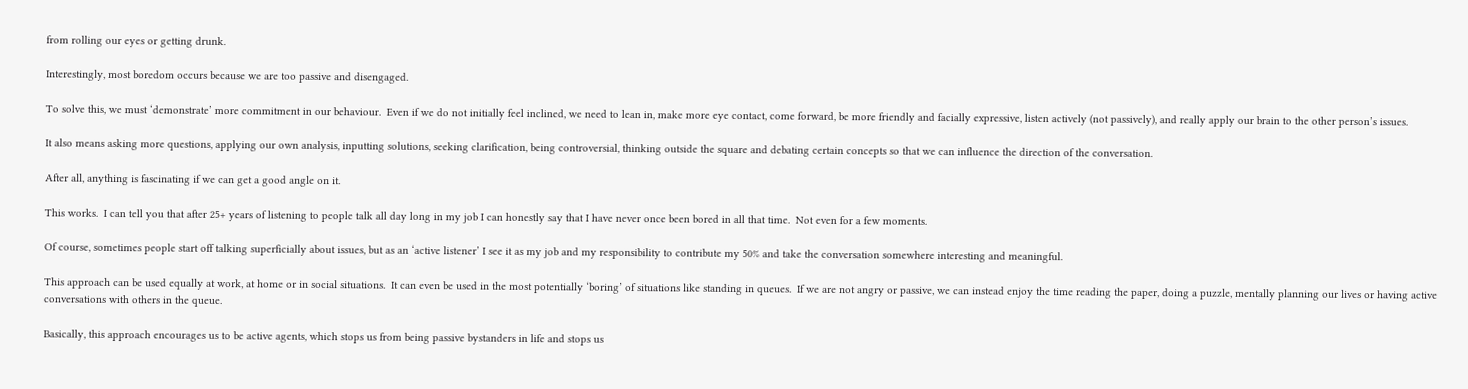from rolling our eyes or getting drunk.

Interestingly, most boredom occurs because we are too passive and disengaged.

To solve this, we must ‘demonstrate’ more commitment in our behaviour.  Even if we do not initially feel inclined, we need to lean in, make more eye contact, come forward, be more friendly and facially expressive, listen actively (not passively), and really apply our brain to the other person’s issues.

It also means asking more questions, applying our own analysis, inputting solutions, seeking clarification, being controversial, thinking outside the square and debating certain concepts so that we can influence the direction of the conversation.

After all, anything is fascinating if we can get a good angle on it.

This works.  I can tell you that after 25+ years of listening to people talk all day long in my job I can honestly say that I have never once been bored in all that time.  Not even for a few moments.

Of course, sometimes people start off talking superficially about issues, but as an ‘active listener’ I see it as my job and my responsibility to contribute my 50% and take the conversation somewhere interesting and meaningful.

This approach can be used equally at work, at home or in social situations.  It can even be used in the most potentially ‘boring’ of situations like standing in queues.  If we are not angry or passive, we can instead enjoy the time reading the paper, doing a puzzle, mentally planning our lives or having active conversations with others in the queue.

Basically, this approach encourages us to be active agents, which stops us from being passive bystanders in life and stops us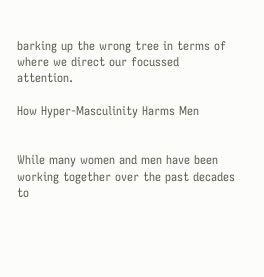barking up the wrong tree in terms of where we direct our focussed attention.

How Hyper-Masculinity Harms Men


While many women and men have been working together over the past decades to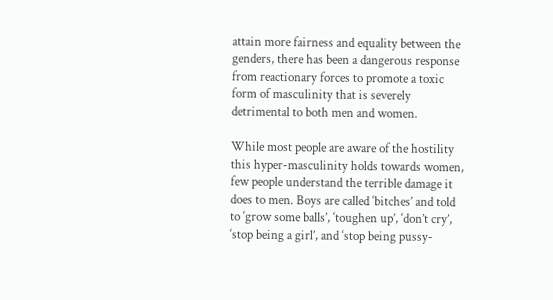attain more fairness and equality between the genders, there has been a dangerous response from reactionary forces to promote a toxic form of masculinity that is severely detrimental to both men and women.

While most people are aware of the hostility this hyper-masculinity holds towards women, few people understand the terrible damage it does to men. Boys are called ‘bitches’ and told to ‘grow some balls’, ‘toughen up’, ‘don’t cry’, ‘stop being a girl’, and ‘stop being pussy-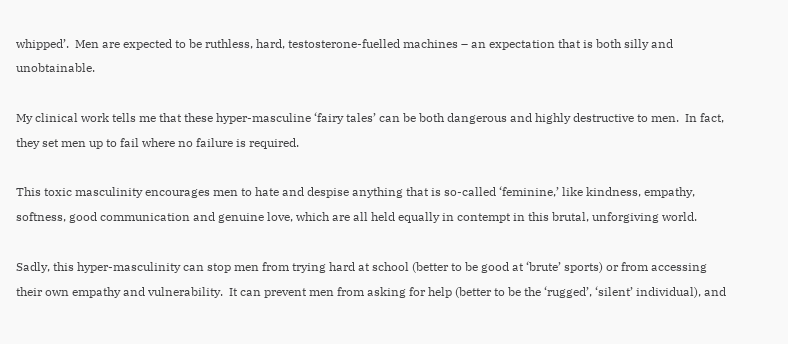whipped’.  Men are expected to be ruthless, hard, testosterone-fuelled machines – an expectation that is both silly and unobtainable.

My clinical work tells me that these hyper-masculine ‘fairy tales’ can be both dangerous and highly destructive to men.  In fact, they set men up to fail where no failure is required.

This toxic masculinity encourages men to hate and despise anything that is so-called ‘feminine,’ like kindness, empathy, softness, good communication and genuine love, which are all held equally in contempt in this brutal, unforgiving world.

Sadly, this hyper-masculinity can stop men from trying hard at school (better to be good at ‘brute’ sports) or from accessing their own empathy and vulnerability.  It can prevent men from asking for help (better to be the ‘rugged’, ‘silent’ individual), and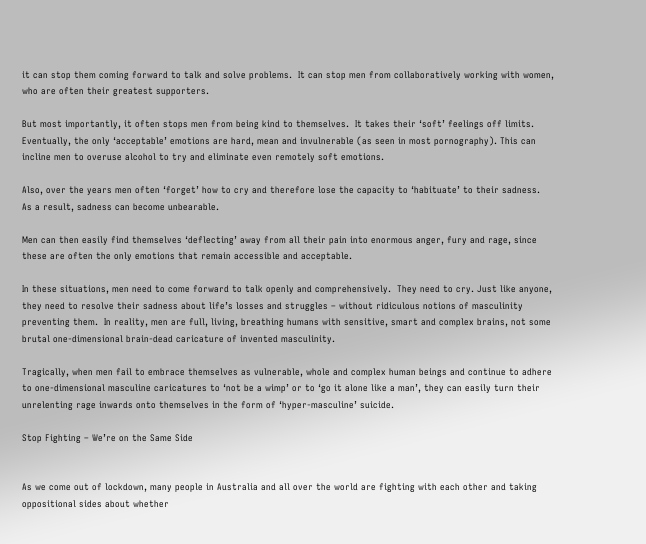it can stop them coming forward to talk and solve problems.  It can stop men from collaboratively working with women, who are often their greatest supporters.

But most importantly, it often stops men from being kind to themselves.  It takes their ‘soft’ feelings off limits.  Eventually, the only ‘acceptable’ emotions are hard, mean and invulnerable (as seen in most pornography). This can incline men to overuse alcohol to try and eliminate even remotely soft emotions.

Also, over the years men often ‘forget’ how to cry and therefore lose the capacity to ‘habituate’ to their sadness.  As a result, sadness can become unbearable.

Men can then easily find themselves ‘deflecting’ away from all their pain into enormous anger, fury and rage, since these are often the only emotions that remain accessible and acceptable.

In these situations, men need to come forward to talk openly and comprehensively.  They need to cry. Just like anyone, they need to resolve their sadness about life’s losses and struggles – without ridiculous notions of masculinity preventing them.  In reality, men are full, living, breathing humans with sensitive, smart and complex brains, not some brutal one-dimensional brain-dead caricature of invented masculinity.

Tragically, when men fail to embrace themselves as vulnerable, whole and complex human beings and continue to adhere to one-dimensional masculine caricatures to ‘not be a wimp’ or to ‘go it alone like a man’, they can easily turn their unrelenting rage inwards onto themselves in the form of ‘hyper-masculine’ suicide.

Stop Fighting – We’re on the Same Side


As we come out of lockdown, many people in Australia and all over the world are fighting with each other and taking oppositional sides about whether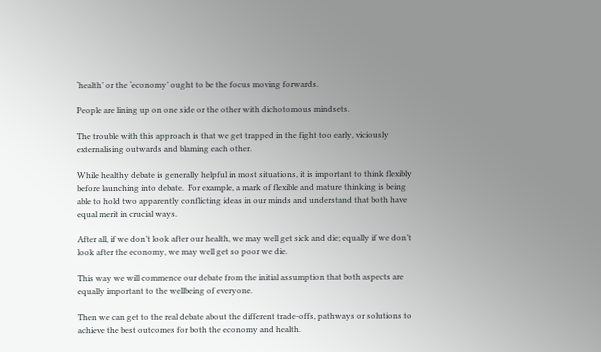‘health’ or the ‘economy’ ought to be the focus moving forwards.

People are lining up on one side or the other with dichotomous mindsets.

The trouble with this approach is that we get trapped in the fight too early, viciously externalising outwards and blaming each other.

While healthy debate is generally helpful in most situations, it is important to think flexibly before launching into debate.  For example, a mark of flexible and mature thinking is being able to hold two apparently conflicting ideas in our minds and understand that both have equal merit in crucial ways.

After all, if we don’t look after our health, we may well get sick and die; equally if we don’t look after the economy, we may well get so poor we die.

This way we will commence our debate from the initial assumption that both aspects are equally important to the wellbeing of everyone.

Then we can get to the real debate about the different trade-offs, pathways or solutions to achieve the best outcomes for both the economy and health.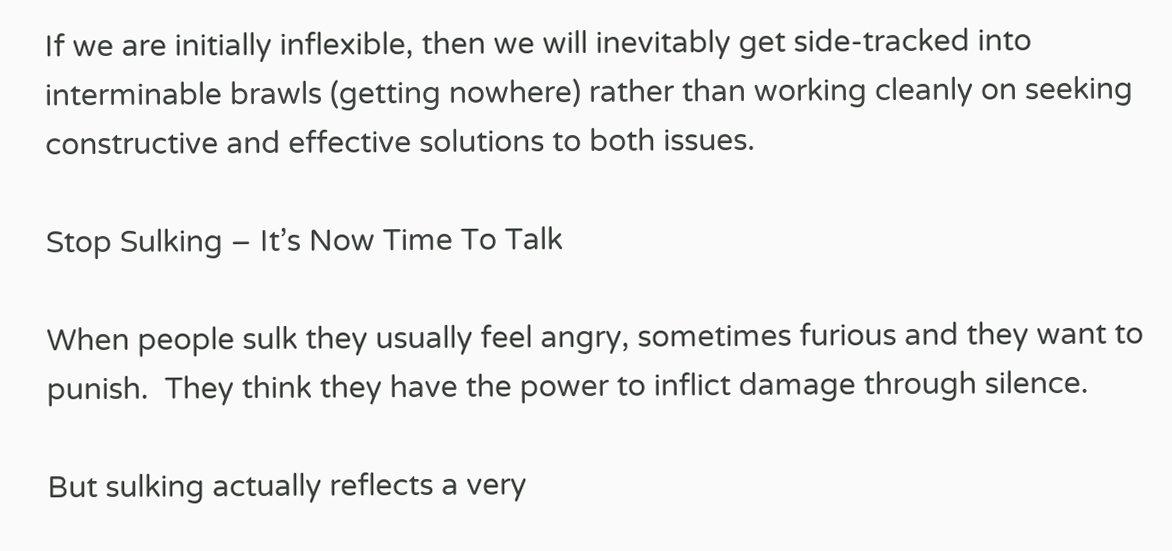If we are initially inflexible, then we will inevitably get side-tracked into interminable brawls (getting nowhere) rather than working cleanly on seeking constructive and effective solutions to both issues.

Stop Sulking – It’s Now Time To Talk

When people sulk they usually feel angry, sometimes furious and they want to punish.  They think they have the power to inflict damage through silence.

But sulking actually reflects a very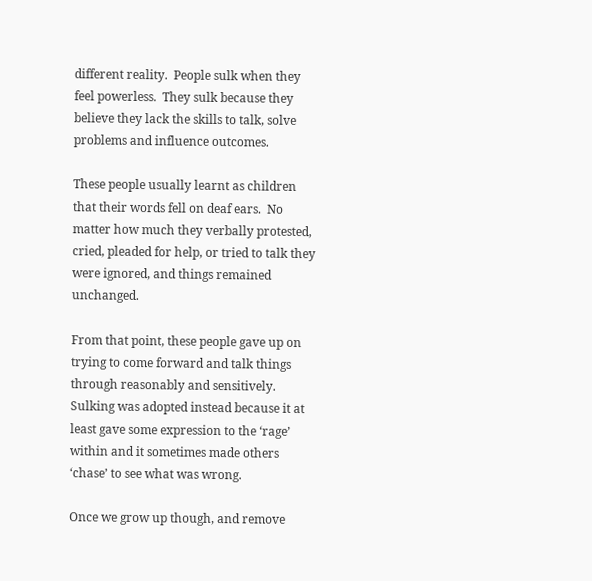different reality.  People sulk when they feel powerless.  They sulk because they believe they lack the skills to talk, solve problems and influence outcomes.

These people usually learnt as children that their words fell on deaf ears.  No matter how much they verbally protested, cried, pleaded for help, or tried to talk they were ignored, and things remained unchanged.

From that point, these people gave up on trying to come forward and talk things through reasonably and sensitively.  Sulking was adopted instead because it at least gave some expression to the ‘rage’ within and it sometimes made others ‘chase’ to see what was wrong.

Once we grow up though, and remove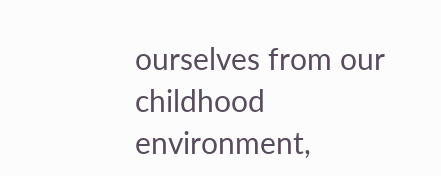ourselves from our childhood environment,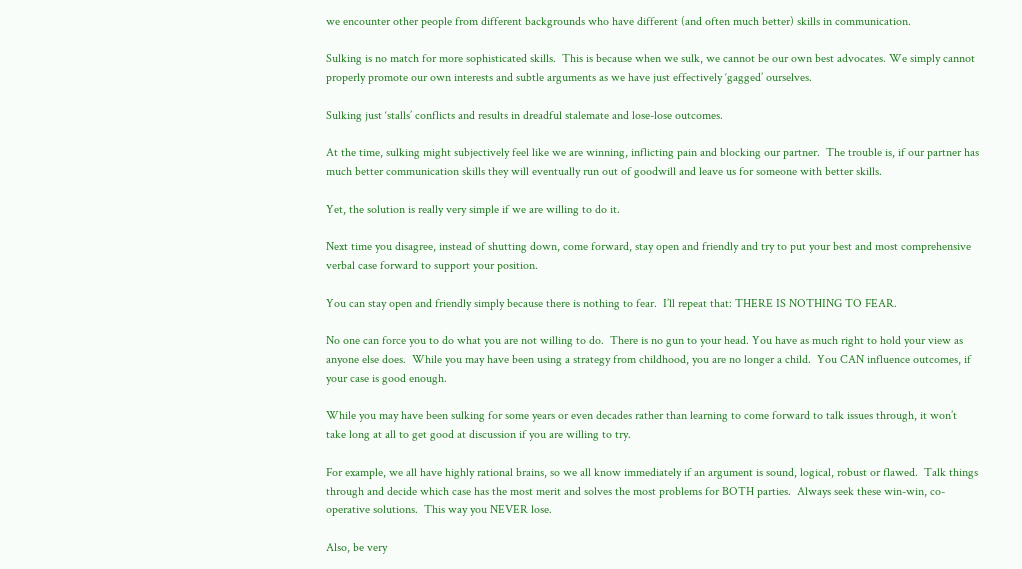we encounter other people from different backgrounds who have different (and often much better) skills in communication.

Sulking is no match for more sophisticated skills.  This is because when we sulk, we cannot be our own best advocates. We simply cannot properly promote our own interests and subtle arguments as we have just effectively ‘gagged’ ourselves.

Sulking just ‘stalls’ conflicts and results in dreadful stalemate and lose-lose outcomes.

At the time, sulking might subjectively feel like we are winning, inflicting pain and blocking our partner.  The trouble is, if our partner has much better communication skills they will eventually run out of goodwill and leave us for someone with better skills.

Yet, the solution is really very simple if we are willing to do it.

Next time you disagree, instead of shutting down, come forward, stay open and friendly and try to put your best and most comprehensive verbal case forward to support your position.

You can stay open and friendly simply because there is nothing to fear.  I’ll repeat that: THERE IS NOTHING TO FEAR.

No one can force you to do what you are not willing to do.  There is no gun to your head. You have as much right to hold your view as anyone else does.  While you may have been using a strategy from childhood, you are no longer a child.  You CAN influence outcomes, if your case is good enough.

While you may have been sulking for some years or even decades rather than learning to come forward to talk issues through, it won’t take long at all to get good at discussion if you are willing to try.

For example, we all have highly rational brains, so we all know immediately if an argument is sound, logical, robust or flawed.  Talk things through and decide which case has the most merit and solves the most problems for BOTH parties.  Always seek these win-win, co-operative solutions.  This way you NEVER lose.

Also, be very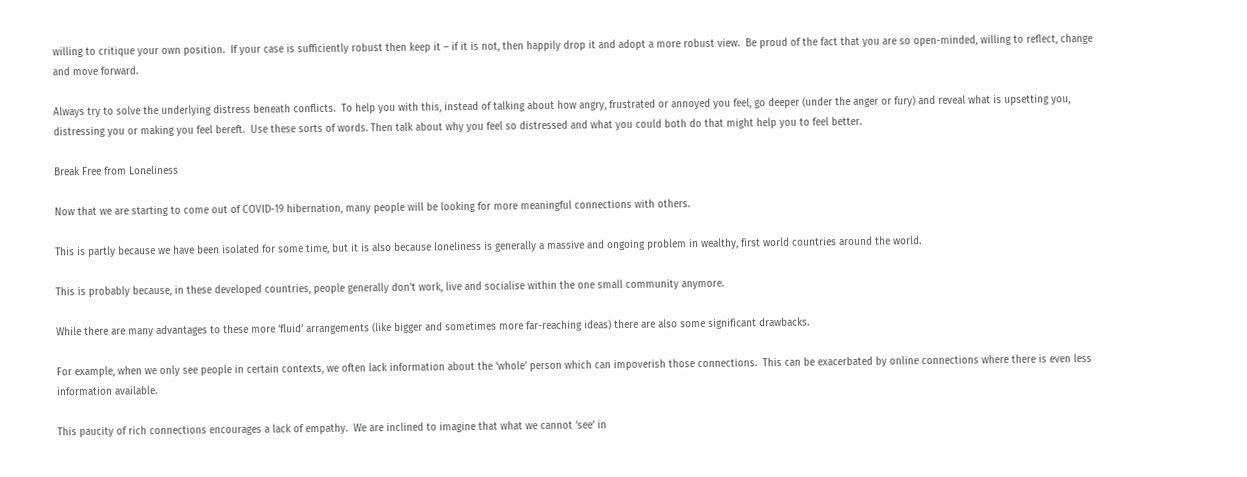willing to critique your own position.  If your case is sufficiently robust then keep it – if it is not, then happily drop it and adopt a more robust view.  Be proud of the fact that you are so open-minded, willing to reflect, change and move forward.

Always try to solve the underlying distress beneath conflicts.  To help you with this, instead of talking about how angry, frustrated or annoyed you feel, go deeper (under the anger or fury) and reveal what is upsetting you, distressing you or making you feel bereft.  Use these sorts of words. Then talk about why you feel so distressed and what you could both do that might help you to feel better.

Break Free from Loneliness

Now that we are starting to come out of COVID-19 hibernation, many people will be looking for more meaningful connections with others.

This is partly because we have been isolated for some time, but it is also because loneliness is generally a massive and ongoing problem in wealthy, first world countries around the world.

This is probably because, in these developed countries, people generally don’t work, live and socialise within the one small community anymore.

While there are many advantages to these more ‘fluid’ arrangements (like bigger and sometimes more far-reaching ideas) there are also some significant drawbacks.

For example, when we only see people in certain contexts, we often lack information about the ‘whole’ person which can impoverish those connections.  This can be exacerbated by online connections where there is even less information available.

This paucity of rich connections encourages a lack of empathy.  We are inclined to imagine that what we cannot ‘see’ in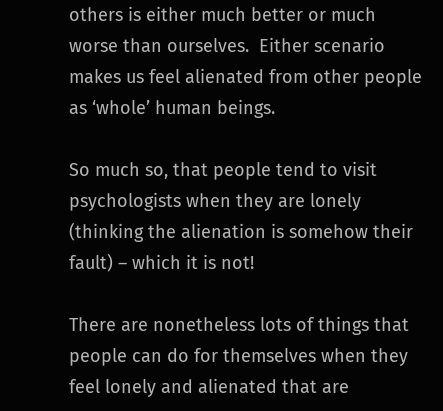others is either much better or much worse than ourselves.  Either scenario makes us feel alienated from other people as ‘whole’ human beings.

So much so, that people tend to visit psychologists when they are lonely (thinking the alienation is somehow their fault) – which it is not!

There are nonetheless lots of things that people can do for themselves when they feel lonely and alienated that are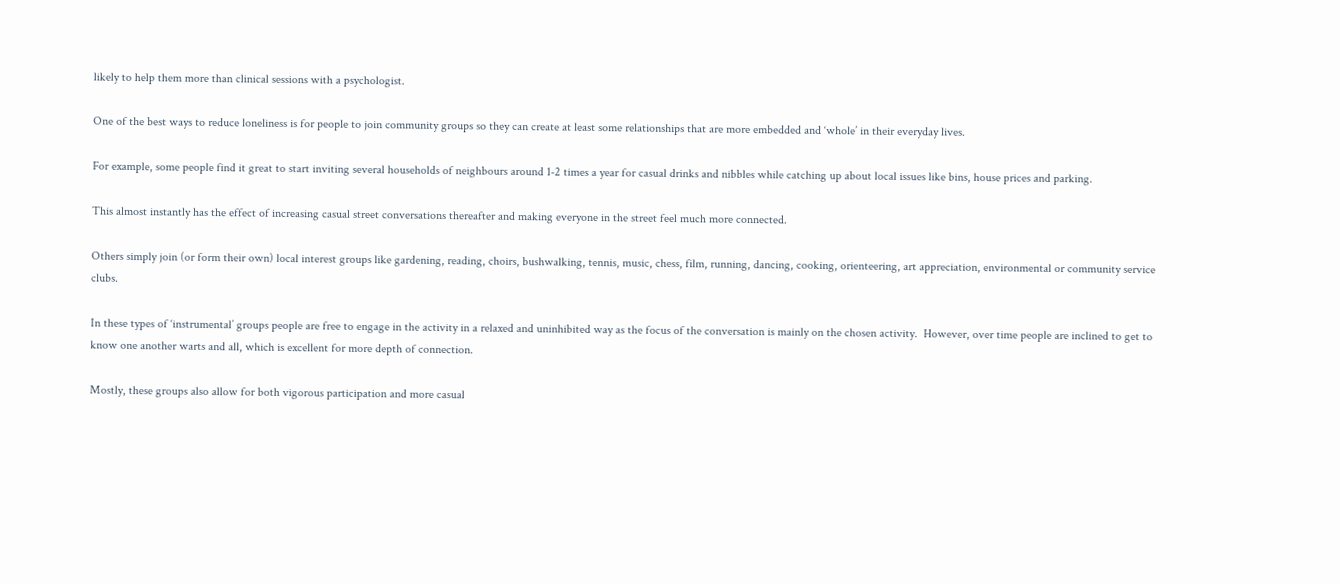likely to help them more than clinical sessions with a psychologist.

One of the best ways to reduce loneliness is for people to join community groups so they can create at least some relationships that are more embedded and ‘whole’ in their everyday lives.

For example, some people find it great to start inviting several households of neighbours around 1-2 times a year for casual drinks and nibbles while catching up about local issues like bins, house prices and parking.

This almost instantly has the effect of increasing casual street conversations thereafter and making everyone in the street feel much more connected.

Others simply join (or form their own) local interest groups like gardening, reading, choirs, bushwalking, tennis, music, chess, film, running, dancing, cooking, orienteering, art appreciation, environmental or community service clubs.

In these types of ‘instrumental’ groups people are free to engage in the activity in a relaxed and uninhibited way as the focus of the conversation is mainly on the chosen activity.  However, over time people are inclined to get to know one another warts and all, which is excellent for more depth of connection.

Mostly, these groups also allow for both vigorous participation and more casual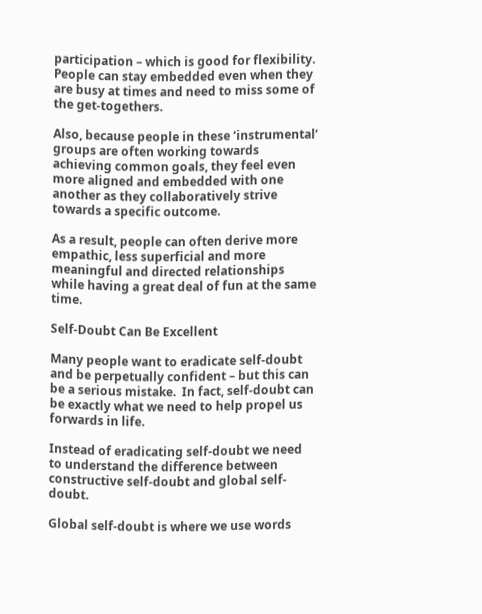participation – which is good for flexibility.  People can stay embedded even when they are busy at times and need to miss some of the get-togethers.

Also, because people in these ‘instrumental’ groups are often working towards achieving common goals, they feel even more aligned and embedded with one another as they collaboratively strive towards a specific outcome.

As a result, people can often derive more empathic, less superficial and more meaningful and directed relationships while having a great deal of fun at the same time.

Self-Doubt Can Be Excellent

Many people want to eradicate self-doubt and be perpetually confident – but this can be a serious mistake.  In fact, self-doubt can be exactly what we need to help propel us forwards in life.

Instead of eradicating self-doubt we need to understand the difference between constructive self-doubt and global self-doubt.

Global self-doubt is where we use words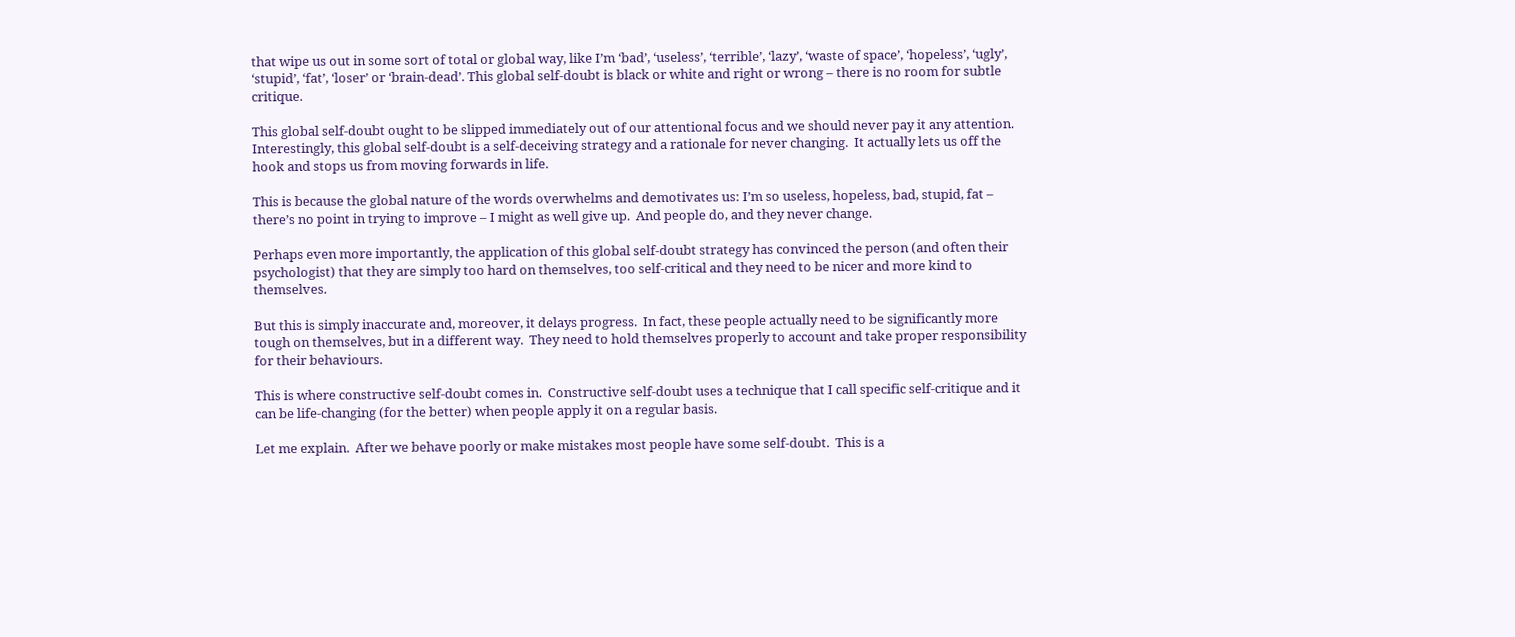that wipe us out in some sort of total or global way, like I’m ‘bad’, ‘useless’, ‘terrible’, ‘lazy’, ‘waste of space’, ‘hopeless’, ‘ugly’, ‘stupid’, ‘fat’, ‘loser’ or ‘brain-dead’. This global self-doubt is black or white and right or wrong – there is no room for subtle critique.

This global self-doubt ought to be slipped immediately out of our attentional focus and we should never pay it any attention.  Interestingly, this global self-doubt is a self-deceiving strategy and a rationale for never changing.  It actually lets us off the hook and stops us from moving forwards in life.

This is because the global nature of the words overwhelms and demotivates us: I’m so useless, hopeless, bad, stupid, fat – there’s no point in trying to improve – I might as well give up.  And people do, and they never change.

Perhaps even more importantly, the application of this global self-doubt strategy has convinced the person (and often their psychologist) that they are simply too hard on themselves, too self-critical and they need to be nicer and more kind to themselves.

But this is simply inaccurate and, moreover, it delays progress.  In fact, these people actually need to be significantly more tough on themselves, but in a different way.  They need to hold themselves properly to account and take proper responsibility for their behaviours.

This is where constructive self-doubt comes in.  Constructive self-doubt uses a technique that I call specific self-critique and it can be life-changing (for the better) when people apply it on a regular basis.

Let me explain.  After we behave poorly or make mistakes most people have some self-doubt.  This is a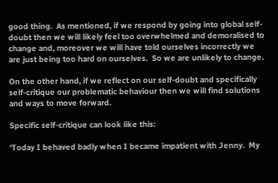good thing.  As mentioned, if we respond by going into global self-doubt then we will likely feel too overwhelmed and demoralised to change and, moreover we will have told ourselves incorrectly we are just being too hard on ourselves.  So we are unlikely to change.

On the other hand, if we reflect on our self-doubt and specifically self-critique our problematic behaviour then we will find solutions and ways to move forward.

Specific self-critique can look like this:

‘Today I behaved badly when I became impatient with Jenny.  My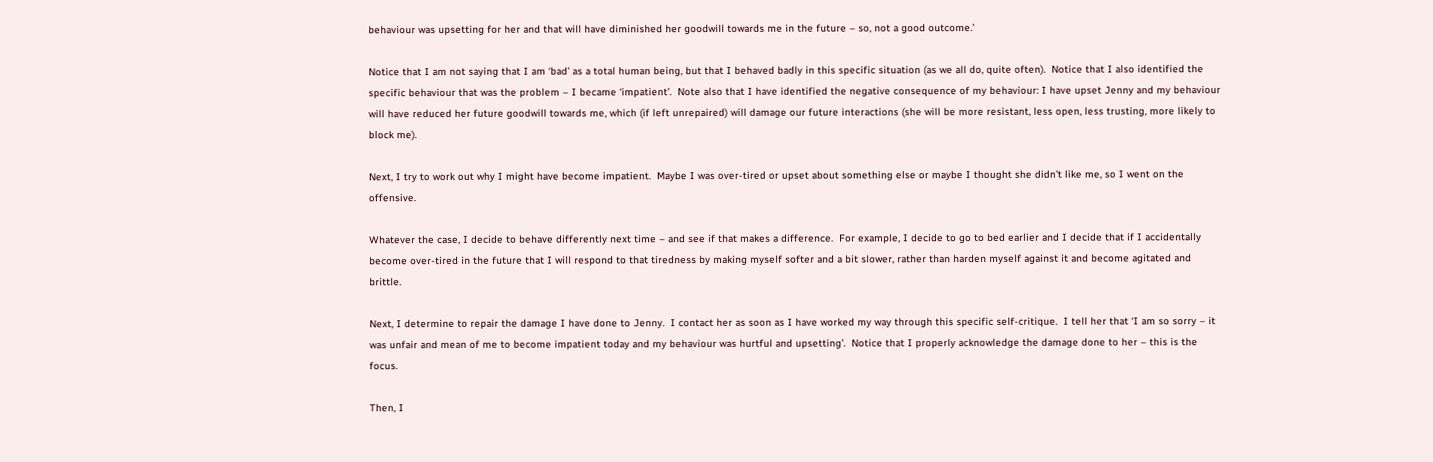behaviour was upsetting for her and that will have diminished her goodwill towards me in the future – so, not a good outcome.’

Notice that I am not saying that I am ‘bad’ as a total human being, but that I behaved badly in this specific situation (as we all do, quite often).  Notice that I also identified the specific behaviour that was the problem – I became ‘impatient’.  Note also that I have identified the negative consequence of my behaviour: I have upset Jenny and my behaviour will have reduced her future goodwill towards me, which (if left unrepaired) will damage our future interactions (she will be more resistant, less open, less trusting, more likely to block me).

Next, I try to work out why I might have become impatient.  Maybe I was over-tired or upset about something else or maybe I thought she didn’t like me, so I went on the offensive.

Whatever the case, I decide to behave differently next time – and see if that makes a difference.  For example, I decide to go to bed earlier and I decide that if I accidentally become over-tired in the future that I will respond to that tiredness by making myself softer and a bit slower, rather than harden myself against it and become agitated and brittle.

Next, I determine to repair the damage I have done to Jenny.  I contact her as soon as I have worked my way through this specific self-critique.  I tell her that ‘I am so sorry – it was unfair and mean of me to become impatient today and my behaviour was hurtful and upsetting’.  Notice that I properly acknowledge the damage done to her – this is the focus.

Then, I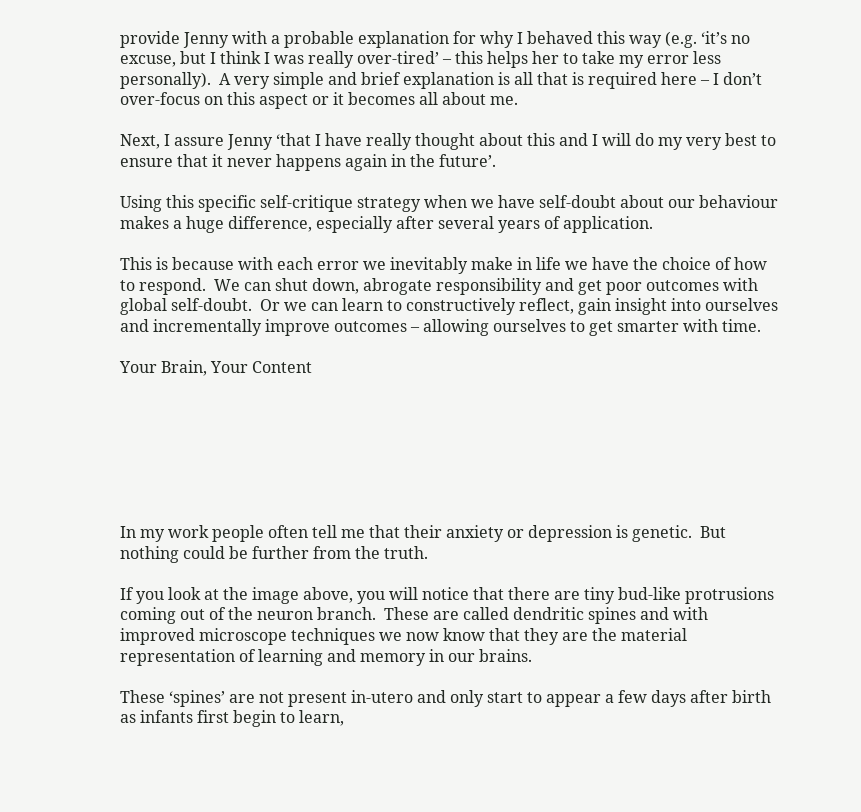provide Jenny with a probable explanation for why I behaved this way (e.g. ‘it’s no excuse, but I think I was really over-tired’ – this helps her to take my error less personally).  A very simple and brief explanation is all that is required here – I don’t over-focus on this aspect or it becomes all about me.

Next, I assure Jenny ‘that I have really thought about this and I will do my very best to ensure that it never happens again in the future’.

Using this specific self-critique strategy when we have self-doubt about our behaviour makes a huge difference, especially after several years of application.

This is because with each error we inevitably make in life we have the choice of how to respond.  We can shut down, abrogate responsibility and get poor outcomes with global self-doubt.  Or we can learn to constructively reflect, gain insight into ourselves and incrementally improve outcomes – allowing ourselves to get smarter with time.

Your Brain, Your Content







In my work people often tell me that their anxiety or depression is genetic.  But nothing could be further from the truth.

If you look at the image above, you will notice that there are tiny bud-like protrusions coming out of the neuron branch.  These are called dendritic spines and with improved microscope techniques we now know that they are the material representation of learning and memory in our brains.

These ‘spines’ are not present in-utero and only start to appear a few days after birth as infants first begin to learn,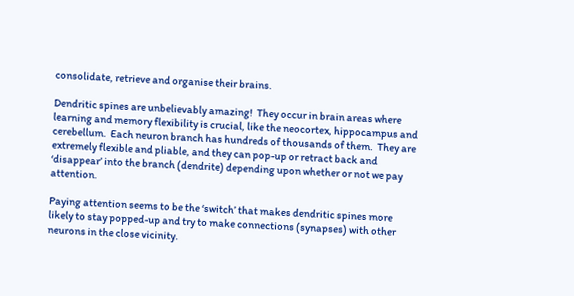consolidate, retrieve and organise their brains.

Dendritic spines are unbelievably amazing!  They occur in brain areas where learning and memory flexibility is crucial, like the neocortex, hippocampus and cerebellum.  Each neuron branch has hundreds of thousands of them.  They are extremely flexible and pliable, and they can pop-up or retract back and ‘disappear’ into the branch (dendrite) depending upon whether or not we pay attention.

Paying attention seems to be the ‘switch’ that makes dendritic spines more likely to stay popped-up and try to make connections (synapses) with other neurons in the close vicinity.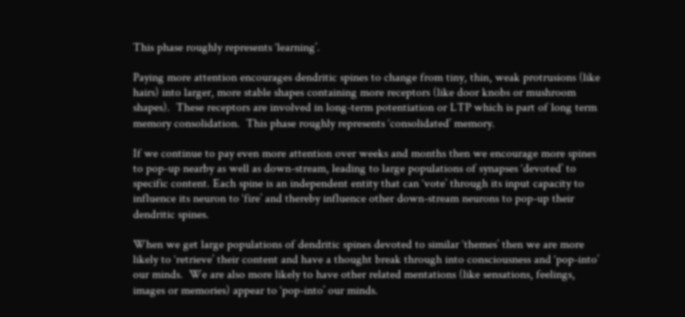This phase roughly represents ‘learning’.

Paying more attention encourages dendritic spines to change from tiny, thin, weak protrusions (like hairs) into larger, more stable shapes containing more receptors (like door knobs or mushroom shapes).  These receptors are involved in long-term potentiation or LTP which is part of long term memory consolidation.  This phase roughly represents ‘consolidated’ memory.

If we continue to pay even more attention over weeks and months then we encourage more spines to pop-up nearby as well as down-stream, leading to large populations of synapses ‘devoted’ to specific content. Each spine is an independent entity that can ‘vote’ through its input capacity to influence its neuron to ‘fire’ and thereby influence other down-stream neurons to pop-up their dendritic spines.

When we get large populations of dendritic spines devoted to similar ‘themes’ then we are more likely to ‘retrieve’ their content and have a thought break through into consciousness and ‘pop-into’ our minds.  We are also more likely to have other related mentations (like sensations, feelings, images or memories) appear to ‘pop-into’ our minds.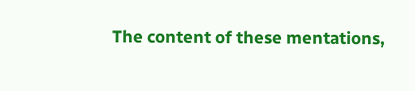The content of these mentations,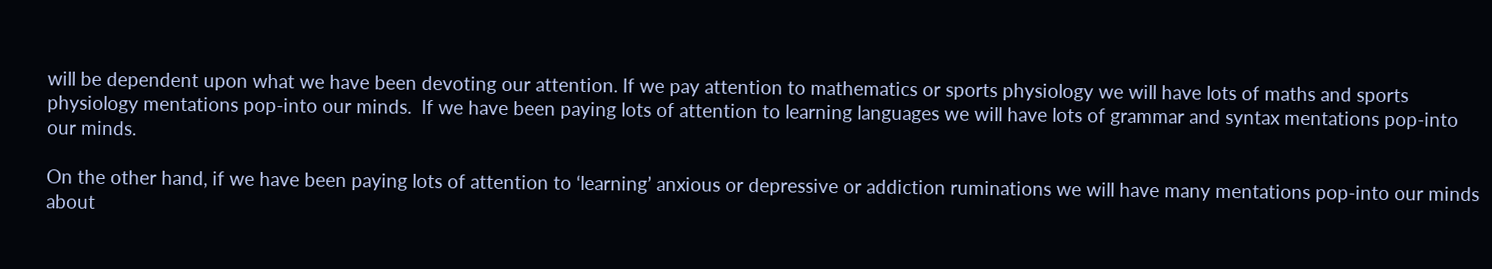will be dependent upon what we have been devoting our attention. If we pay attention to mathematics or sports physiology we will have lots of maths and sports physiology mentations pop-into our minds.  If we have been paying lots of attention to learning languages we will have lots of grammar and syntax mentations pop-into our minds.

On the other hand, if we have been paying lots of attention to ‘learning’ anxious or depressive or addiction ruminations we will have many mentations pop-into our minds about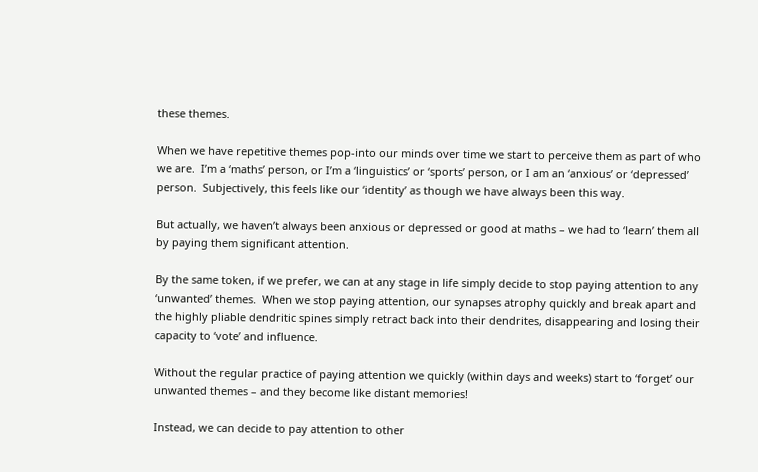these themes.

When we have repetitive themes pop-into our minds over time we start to perceive them as part of who we are.  I’m a ‘maths’ person, or I’m a ‘linguistics’ or ‘sports’ person, or I am an ‘anxious’ or ‘depressed’ person.  Subjectively, this feels like our ‘identity’ as though we have always been this way.

But actually, we haven’t always been anxious or depressed or good at maths – we had to ‘learn’ them all by paying them significant attention.

By the same token, if we prefer, we can at any stage in life simply decide to stop paying attention to any ‘unwanted’ themes.  When we stop paying attention, our synapses atrophy quickly and break apart and the highly pliable dendritic spines simply retract back into their dendrites, disappearing and losing their capacity to ‘vote’ and influence.

Without the regular practice of paying attention we quickly (within days and weeks) start to ‘forget’ our unwanted themes – and they become like distant memories!

Instead, we can decide to pay attention to other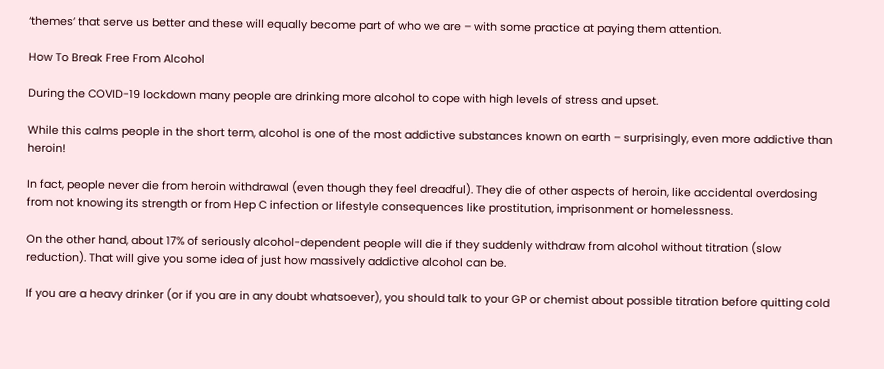‘themes’ that serve us better and these will equally become part of who we are – with some practice at paying them attention.

How To Break Free From Alcohol

During the COVID-19 lockdown many people are drinking more alcohol to cope with high levels of stress and upset.

While this calms people in the short term, alcohol is one of the most addictive substances known on earth – surprisingly, even more addictive than heroin!

In fact, people never die from heroin withdrawal (even though they feel dreadful). They die of other aspects of heroin, like accidental overdosing from not knowing its strength or from Hep C infection or lifestyle consequences like prostitution, imprisonment or homelessness.

On the other hand, about 17% of seriously alcohol-dependent people will die if they suddenly withdraw from alcohol without titration (slow reduction). That will give you some idea of just how massively addictive alcohol can be.

If you are a heavy drinker (or if you are in any doubt whatsoever), you should talk to your GP or chemist about possible titration before quitting cold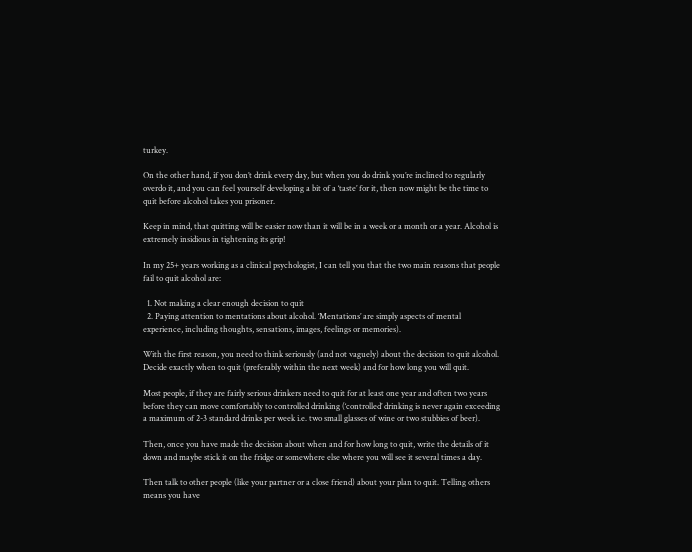turkey.

On the other hand, if you don’t drink every day, but when you do drink you’re inclined to regularly overdo it, and you can feel yourself developing a bit of a ‘taste’ for it, then now might be the time to quit before alcohol takes you prisoner.

Keep in mind, that quitting will be easier now than it will be in a week or a month or a year. Alcohol is extremely insidious in tightening its grip!

In my 25+ years working as a clinical psychologist, I can tell you that the two main reasons that people fail to quit alcohol are:

  1. Not making a clear enough decision to quit
  2. Paying attention to mentations about alcohol. ‘Mentations’ are simply aspects of mental experience, including thoughts, sensations, images, feelings or memories).

With the first reason, you need to think seriously (and not vaguely) about the decision to quit alcohol. Decide exactly when to quit (preferably within the next week) and for how long you will quit.

Most people, if they are fairly serious drinkers need to quit for at least one year and often two years before they can move comfortably to controlled drinking (‘controlled’ drinking is never again exceeding a maximum of 2-3 standard drinks per week i.e. two small glasses of wine or two stubbies of beer).

Then, once you have made the decision about when and for how long to quit, write the details of it down and maybe stick it on the fridge or somewhere else where you will see it several times a day.

Then talk to other people (like your partner or a close friend) about your plan to quit. Telling others means you have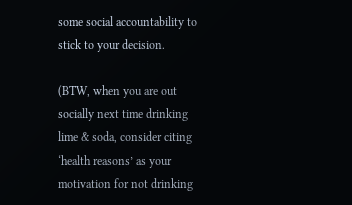some social accountability to stick to your decision.

(BTW, when you are out socially next time drinking lime & soda, consider citing ‘health reasons’ as your motivation for not drinking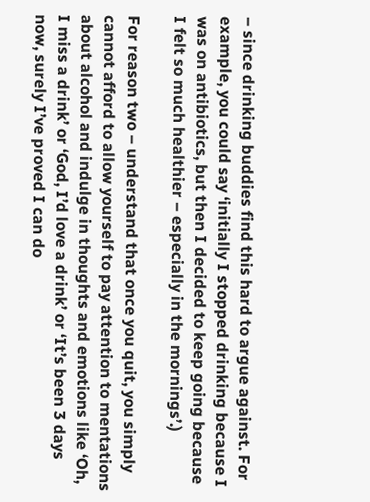– since drinking buddies find this hard to argue against. For example, you could say ‘initially I stopped drinking because I was on antibiotics, but then I decided to keep going because I felt so much healthier – especially in the mornings’.)

For reason two – understand that once you quit, you simply cannot afford to allow yourself to pay attention to mentations about alcohol and indulge in thoughts and emotions like ‘Oh, I miss a drink’ or ‘God, I’d love a drink’ or ‘It’s been 3 days now, surely I’ve proved I can do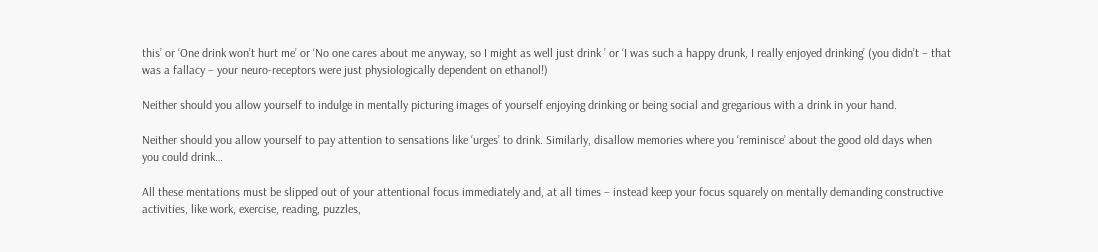this’ or ‘One drink won’t hurt me’ or ‘No one cares about me anyway, so I might as well just drink ’ or ‘I was such a happy drunk, I really enjoyed drinking’ (you didn’t – that was a fallacy – your neuro-receptors were just physiologically dependent on ethanol!)

Neither should you allow yourself to indulge in mentally picturing images of yourself enjoying drinking or being social and gregarious with a drink in your hand.

Neither should you allow yourself to pay attention to sensations like ‘urges’ to drink. Similarly, disallow memories where you ‘reminisce’ about the good old days when you could drink…

All these mentations must be slipped out of your attentional focus immediately and, at all times – instead keep your focus squarely on mentally demanding constructive activities, like work, exercise, reading, puzzles,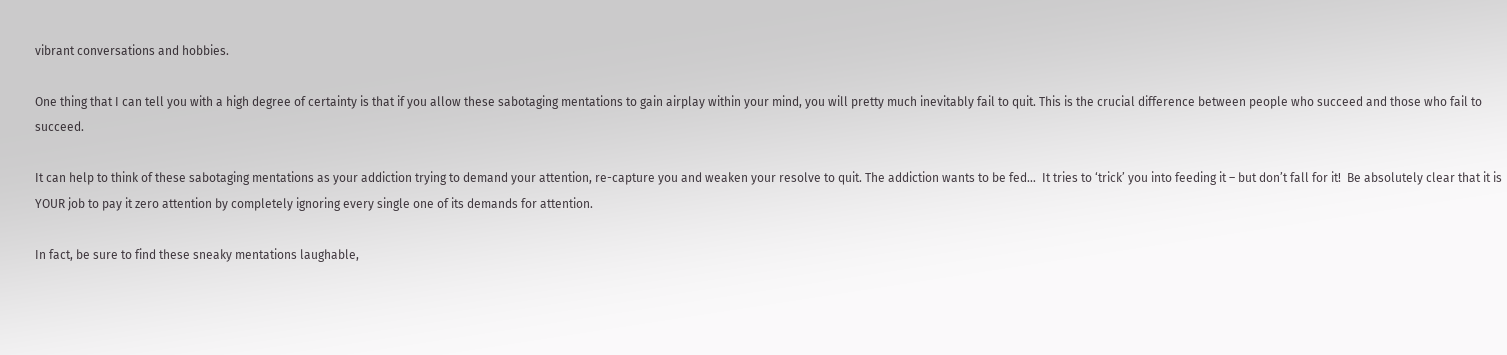vibrant conversations and hobbies.

One thing that I can tell you with a high degree of certainty is that if you allow these sabotaging mentations to gain airplay within your mind, you will pretty much inevitably fail to quit. This is the crucial difference between people who succeed and those who fail to succeed.

It can help to think of these sabotaging mentations as your addiction trying to demand your attention, re-capture you and weaken your resolve to quit. The addiction wants to be fed…  It tries to ‘trick’ you into feeding it – but don’t fall for it!  Be absolutely clear that it is YOUR job to pay it zero attention by completely ignoring every single one of its demands for attention.

In fact, be sure to find these sneaky mentations laughable,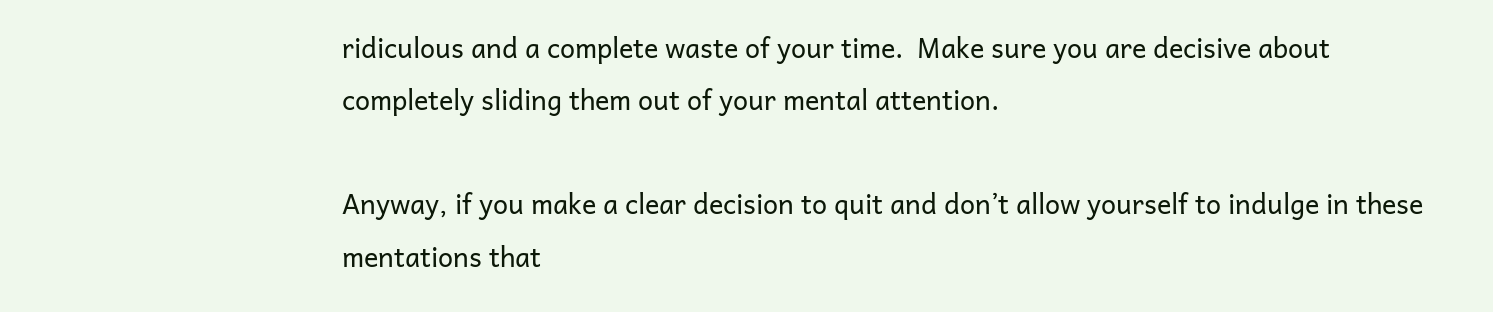ridiculous and a complete waste of your time.  Make sure you are decisive about completely sliding them out of your mental attention.

Anyway, if you make a clear decision to quit and don’t allow yourself to indulge in these mentations that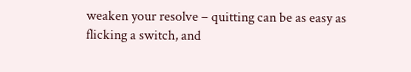weaken your resolve – quitting can be as easy as flicking a switch, and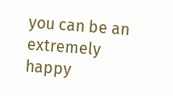you can be an extremely happy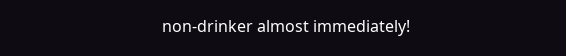non-drinker almost immediately!